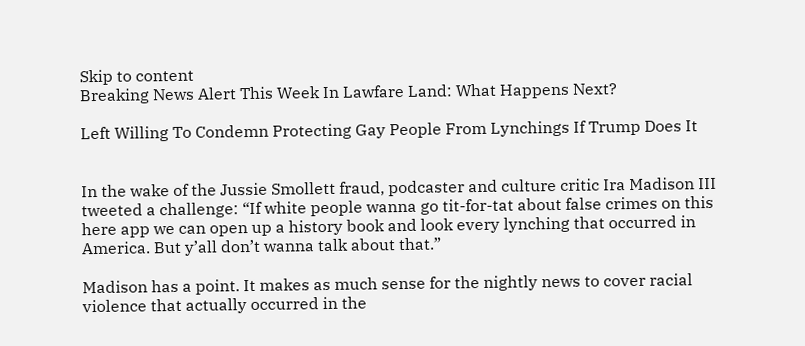Skip to content
Breaking News Alert This Week In Lawfare Land: What Happens Next?

Left Willing To Condemn Protecting Gay People From Lynchings If Trump Does It


In the wake of the Jussie Smollett fraud, podcaster and culture critic Ira Madison III tweeted a challenge: “If white people wanna go tit-for-tat about false crimes on this here app we can open up a history book and look every lynching that occurred in America. But y’all don’t wanna talk about that.”

Madison has a point. It makes as much sense for the nightly news to cover racial violence that actually occurred in the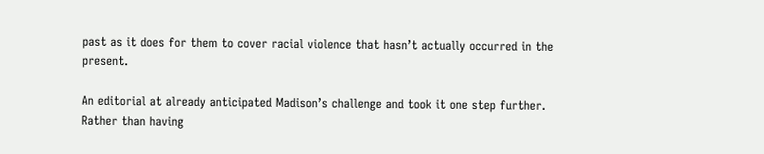past as it does for them to cover racial violence that hasn’t actually occurred in the present.

An editorial at already anticipated Madison’s challenge and took it one step further. Rather than having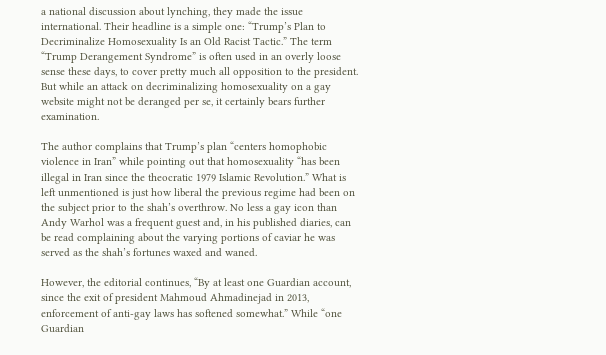a national discussion about lynching, they made the issue international. Their headline is a simple one: “Trump’s Plan to Decriminalize Homosexuality Is an Old Racist Tactic.” The term “Trump Derangement Syndrome” is often used in an overly loose sense these days, to cover pretty much all opposition to the president. But while an attack on decriminalizing homosexuality on a gay website might not be deranged per se, it certainly bears further examination.

The author complains that Trump’s plan “centers homophobic violence in Iran” while pointing out that homosexuality “has been illegal in Iran since the theocratic 1979 Islamic Revolution.” What is left unmentioned is just how liberal the previous regime had been on the subject prior to the shah’s overthrow. No less a gay icon than Andy Warhol was a frequent guest and, in his published diaries, can be read complaining about the varying portions of caviar he was served as the shah’s fortunes waxed and waned.

However, the editorial continues, “By at least one Guardian account, since the exit of president Mahmoud Ahmadinejad in 2013, enforcement of anti-gay laws has softened somewhat.” While “one Guardian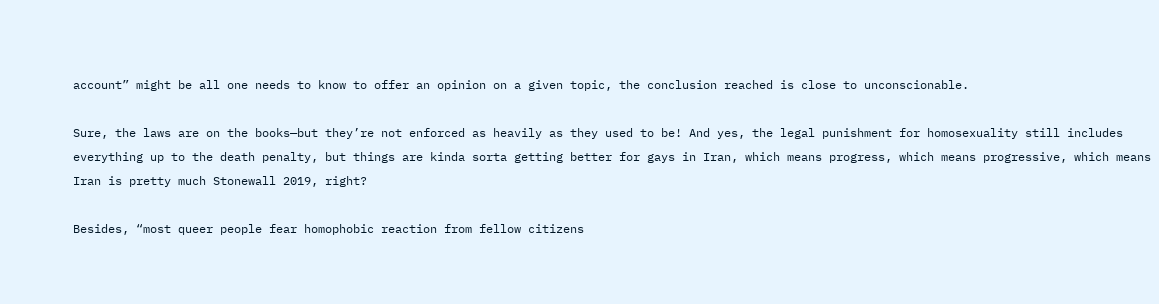account” might be all one needs to know to offer an opinion on a given topic, the conclusion reached is close to unconscionable.

Sure, the laws are on the books—but they’re not enforced as heavily as they used to be! And yes, the legal punishment for homosexuality still includes everything up to the death penalty, but things are kinda sorta getting better for gays in Iran, which means progress, which means progressive, which means Iran is pretty much Stonewall 2019, right?

Besides, “most queer people fear homophobic reaction from fellow citizens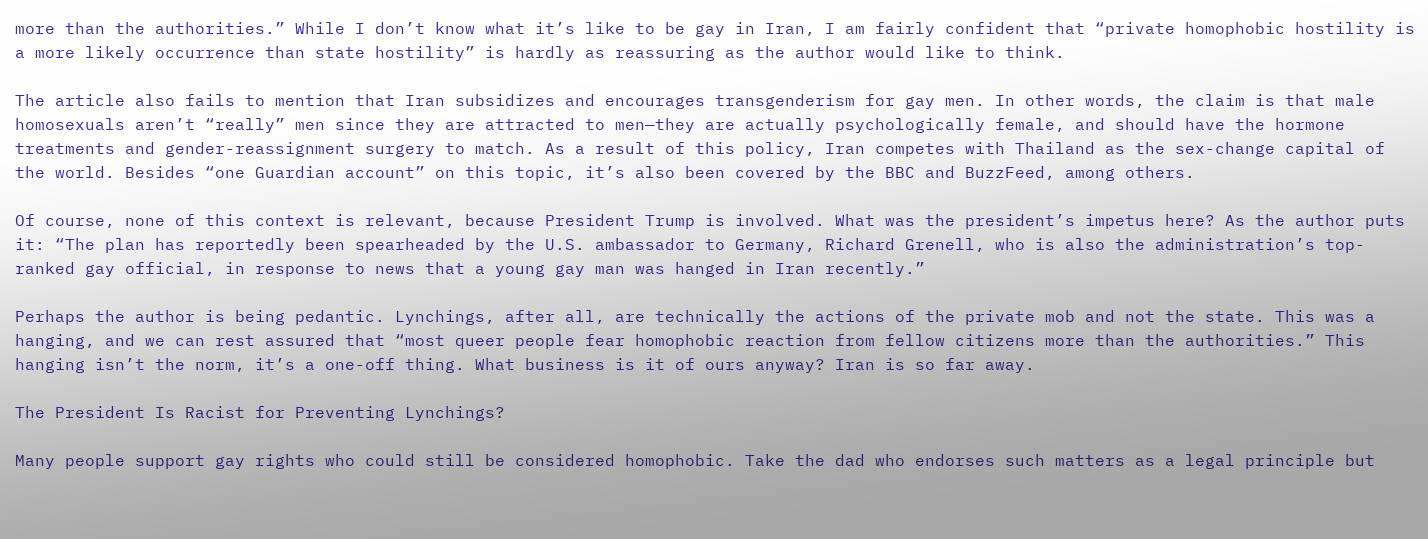more than the authorities.” While I don’t know what it’s like to be gay in Iran, I am fairly confident that “private homophobic hostility is a more likely occurrence than state hostility” is hardly as reassuring as the author would like to think.

The article also fails to mention that Iran subsidizes and encourages transgenderism for gay men. In other words, the claim is that male homosexuals aren’t “really” men since they are attracted to men—they are actually psychologically female, and should have the hormone treatments and gender-reassignment surgery to match. As a result of this policy, Iran competes with Thailand as the sex-change capital of the world. Besides “one Guardian account” on this topic, it’s also been covered by the BBC and BuzzFeed, among others.

Of course, none of this context is relevant, because President Trump is involved. What was the president’s impetus here? As the author puts it: “The plan has reportedly been spearheaded by the U.S. ambassador to Germany, Richard Grenell, who is also the administration’s top-ranked gay official, in response to news that a young gay man was hanged in Iran recently.”

Perhaps the author is being pedantic. Lynchings, after all, are technically the actions of the private mob and not the state. This was a hanging, and we can rest assured that “most queer people fear homophobic reaction from fellow citizens more than the authorities.” This hanging isn’t the norm, it’s a one-off thing. What business is it of ours anyway? Iran is so far away.

The President Is Racist for Preventing Lynchings?

Many people support gay rights who could still be considered homophobic. Take the dad who endorses such matters as a legal principle but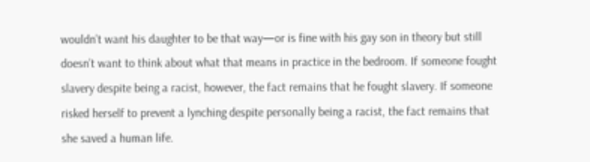wouldn’t want his daughter to be that way—or is fine with his gay son in theory but still doesn’t want to think about what that means in practice in the bedroom. If someone fought slavery despite being a racist, however, the fact remains that he fought slavery. If someone risked herself to prevent a lynching despite personally being a racist, the fact remains that she saved a human life.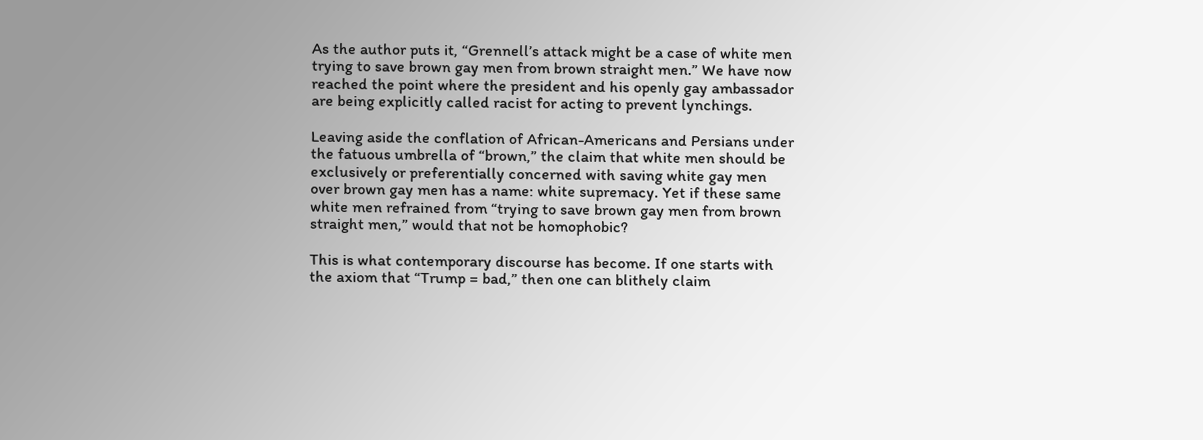As the author puts it, “Grennell’s attack might be a case of white men trying to save brown gay men from brown straight men.” We have now reached the point where the president and his openly gay ambassador are being explicitly called racist for acting to prevent lynchings.

Leaving aside the conflation of African-Americans and Persians under the fatuous umbrella of “brown,” the claim that white men should be exclusively or preferentially concerned with saving white gay men over brown gay men has a name: white supremacy. Yet if these same white men refrained from “trying to save brown gay men from brown straight men,” would that not be homophobic?

This is what contemporary discourse has become. If one starts with the axiom that “Trump = bad,” then one can blithely claim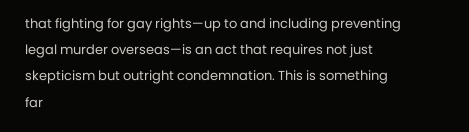that fighting for gay rights—up to and including preventing legal murder overseas—is an act that requires not just skepticism but outright condemnation. This is something far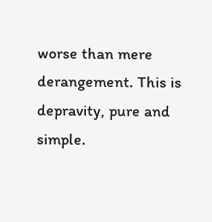worse than mere derangement. This is depravity, pure and simple.